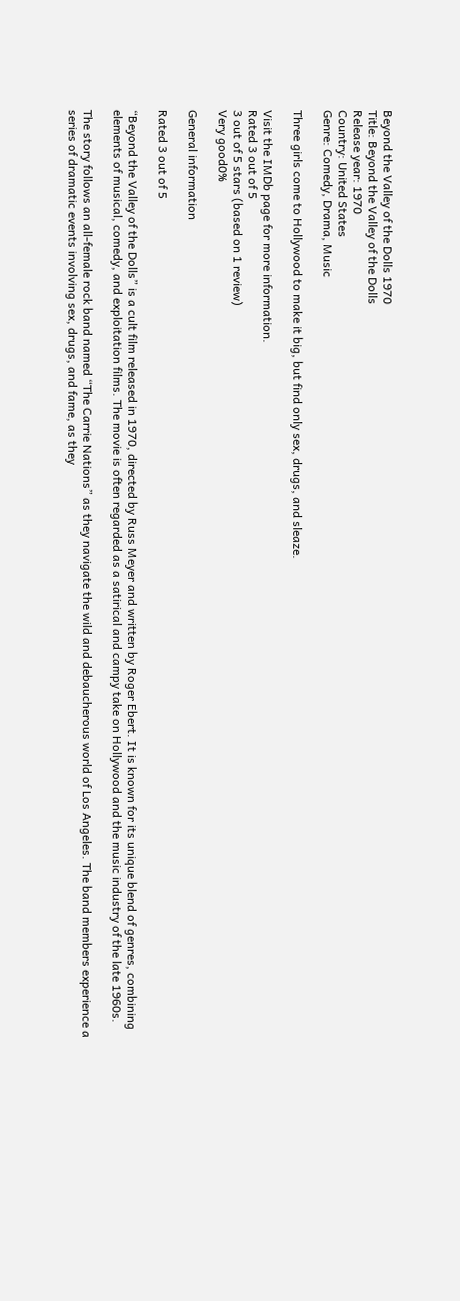Beyond the Valley of the Dolls 1970
Title: Beyond the Valley of the Dolls
Release year: 1970
Country: United States
Genre: Comedy, Drama, Music

Three girls come to Hollywood to make it big, but find only sex, drugs, and sleaze.

Visit the IMDb page for more information.
Rated 3 out of 5
3 out of 5 stars (based on 1 review)
Very good0%

General information

Rated 3 out of 5

“Beyond the Valley of the Dolls” is a cult film released in 1970, directed by Russ Meyer and written by Roger Ebert. It is known for its unique blend of genres, combining elements of musical, comedy, and exploitation films. The movie is often regarded as a satirical and campy take on Hollywood and the music industry of the late 1960s.

The story follows an all-female rock band named “The Carrie Nations” as they navigate the wild and debaucherous world of Los Angeles. The band members experience a series of dramatic events involving sex, drugs, and fame, as they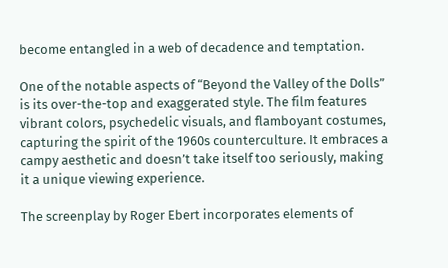become entangled in a web of decadence and temptation.

One of the notable aspects of “Beyond the Valley of the Dolls” is its over-the-top and exaggerated style. The film features vibrant colors, psychedelic visuals, and flamboyant costumes, capturing the spirit of the 1960s counterculture. It embraces a campy aesthetic and doesn’t take itself too seriously, making it a unique viewing experience.

The screenplay by Roger Ebert incorporates elements of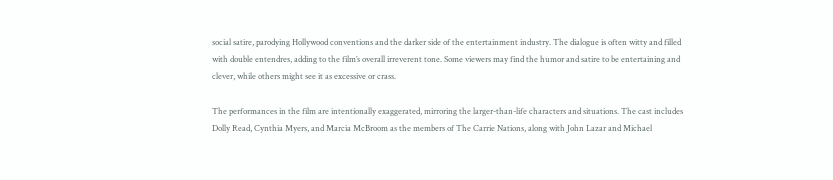social satire, parodying Hollywood conventions and the darker side of the entertainment industry. The dialogue is often witty and filled with double entendres, adding to the film’s overall irreverent tone. Some viewers may find the humor and satire to be entertaining and clever, while others might see it as excessive or crass.

The performances in the film are intentionally exaggerated, mirroring the larger-than-life characters and situations. The cast includes Dolly Read, Cynthia Myers, and Marcia McBroom as the members of The Carrie Nations, along with John Lazar and Michael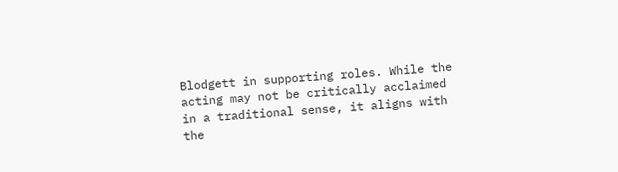Blodgett in supporting roles. While the acting may not be critically acclaimed in a traditional sense, it aligns with the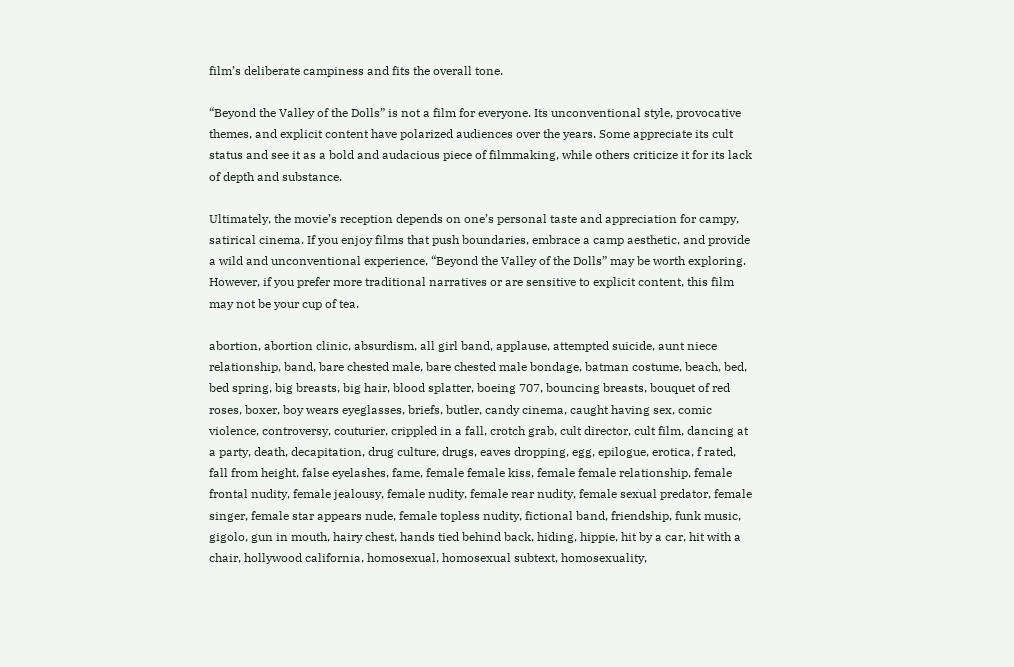film’s deliberate campiness and fits the overall tone.

“Beyond the Valley of the Dolls” is not a film for everyone. Its unconventional style, provocative themes, and explicit content have polarized audiences over the years. Some appreciate its cult status and see it as a bold and audacious piece of filmmaking, while others criticize it for its lack of depth and substance.

Ultimately, the movie’s reception depends on one’s personal taste and appreciation for campy, satirical cinema. If you enjoy films that push boundaries, embrace a camp aesthetic, and provide a wild and unconventional experience, “Beyond the Valley of the Dolls” may be worth exploring. However, if you prefer more traditional narratives or are sensitive to explicit content, this film may not be your cup of tea.

abortion, abortion clinic, absurdism, all girl band, applause, attempted suicide, aunt niece relationship, band, bare chested male, bare chested male bondage, batman costume, beach, bed, bed spring, big breasts, big hair, blood splatter, boeing 707, bouncing breasts, bouquet of red roses, boxer, boy wears eyeglasses, briefs, butler, candy cinema, caught having sex, comic violence, controversy, couturier, crippled in a fall, crotch grab, cult director, cult film, dancing at a party, death, decapitation, drug culture, drugs, eaves dropping, egg, epilogue, erotica, f rated, fall from height, false eyelashes, fame, female female kiss, female female relationship, female frontal nudity, female jealousy, female nudity, female rear nudity, female sexual predator, female singer, female star appears nude, female topless nudity, fictional band, friendship, funk music, gigolo, gun in mouth, hairy chest, hands tied behind back, hiding, hippie, hit by a car, hit with a chair, hollywood california, homosexual, homosexual subtext, homosexuality,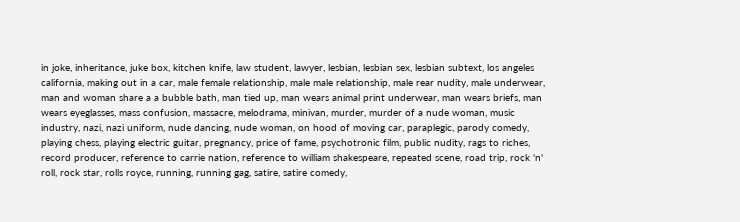in joke, inheritance, juke box, kitchen knife, law student, lawyer, lesbian, lesbian sex, lesbian subtext, los angeles california, making out in a car, male female relationship, male male relationship, male rear nudity, male underwear, man and woman share a a bubble bath, man tied up, man wears animal print underwear, man wears briefs, man wears eyeglasses, mass confusion, massacre, melodrama, minivan, murder, murder of a nude woman, music industry, nazi, nazi uniform, nude dancing, nude woman, on hood of moving car, paraplegic, parody comedy, playing chess, playing electric guitar, pregnancy, price of fame, psychotronic film, public nudity, rags to riches, record producer, reference to carrie nation, reference to william shakespeare, repeated scene, road trip, rock 'n' roll, rock star, rolls royce, running, running gag, satire, satire comedy,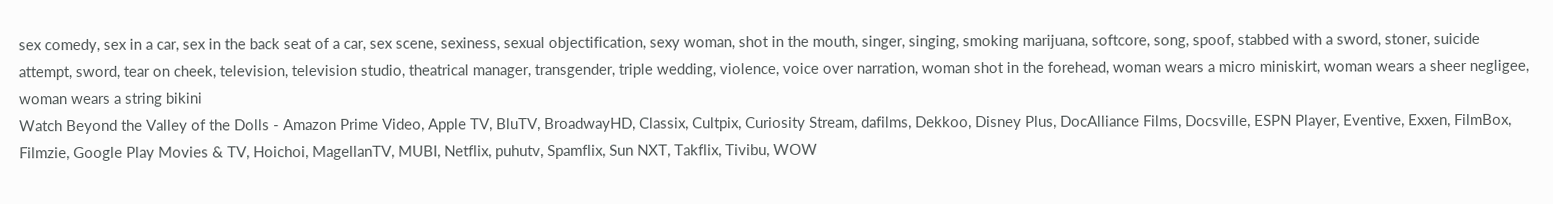sex comedy, sex in a car, sex in the back seat of a car, sex scene, sexiness, sexual objectification, sexy woman, shot in the mouth, singer, singing, smoking marijuana, softcore, song, spoof, stabbed with a sword, stoner, suicide attempt, sword, tear on cheek, television, television studio, theatrical manager, transgender, triple wedding, violence, voice over narration, woman shot in the forehead, woman wears a micro miniskirt, woman wears a sheer negligee, woman wears a string bikini
Watch Beyond the Valley of the Dolls - Amazon Prime Video, Apple TV, BluTV, BroadwayHD, Classix, Cultpix, Curiosity Stream, dafilms, Dekkoo, Disney Plus, DocAlliance Films, Docsville, ESPN Player, Eventive, Exxen, FilmBox, Filmzie, Google Play Movies & TV, Hoichoi, MagellanTV, MUBI, Netflix, puhutv, Spamflix, Sun NXT, Takflix, Tivibu, WOW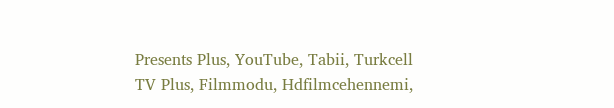Presents Plus, YouTube, Tabii, Turkcell TV Plus, Filmmodu, Hdfilmcehennemi,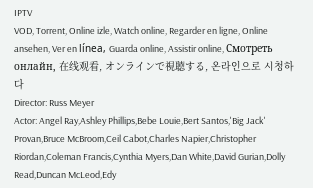IPTV
VOD, Torrent, Online izle, Watch online, Regarder en ligne, Online ansehen, Ver en línea, Guarda online, Assistir online, Смотреть онлайн, 在线观看, オンラインで視聴する, 온라인으로 시청하다
Director: Russ Meyer
Actor: Angel Ray,Ashley Phillips,Bebe Louie,Bert Santos,'Big Jack' Provan,Bruce McBroom,Ceil Cabot,Charles Napier,Christopher Riordan,Coleman Francis,Cynthia Myers,Dan White,David Gurian,Dolly Read,Duncan McLeod,Edy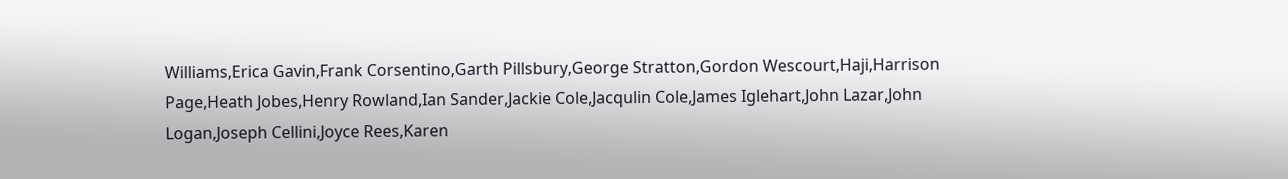Williams,Erica Gavin,Frank Corsentino,Garth Pillsbury,George Stratton,Gordon Wescourt,Haji,Harrison Page,Heath Jobes,Henry Rowland,Ian Sander,Jackie Cole,Jacqulin Cole,James Iglehart,John Lazar,John Logan,Joseph Cellini,Joyce Rees,Karen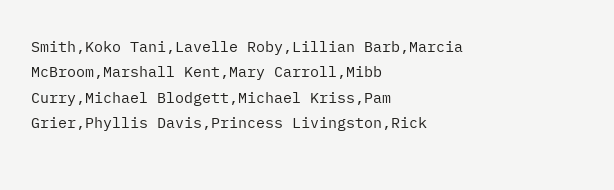Smith,Koko Tani,Lavelle Roby,Lillian Barb,Marcia McBroom,Marshall Kent,Mary Carroll,Mibb Curry,Michael Blodgett,Michael Kriss,Pam Grier,Phyllis Davis,Princess Livingston,Rick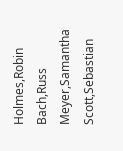Holmes,Robin Bach,Russ Meyer,Samantha Scott,Sebastian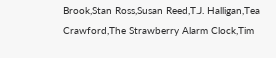Brook,Stan Ross,Susan Reed,T.J. Halligan,Tea Crawford,The Strawberry Alarm Clock,Tim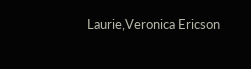Laurie,Veronica Ericson